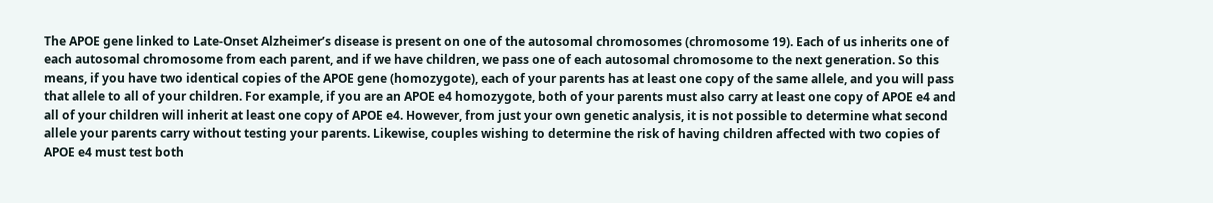The APOE gene linked to Late-Onset Alzheimer’s disease is present on one of the autosomal chromosomes (chromosome 19). Each of us inherits one of each autosomal chromosome from each parent, and if we have children, we pass one of each autosomal chromosome to the next generation. So this means, if you have two identical copies of the APOE gene (homozygote), each of your parents has at least one copy of the same allele, and you will pass that allele to all of your children. For example, if you are an APOE e4 homozygote, both of your parents must also carry at least one copy of APOE e4 and all of your children will inherit at least one copy of APOE e4. However, from just your own genetic analysis, it is not possible to determine what second allele your parents carry without testing your parents. Likewise, couples wishing to determine the risk of having children affected with two copies of APOE e4 must test both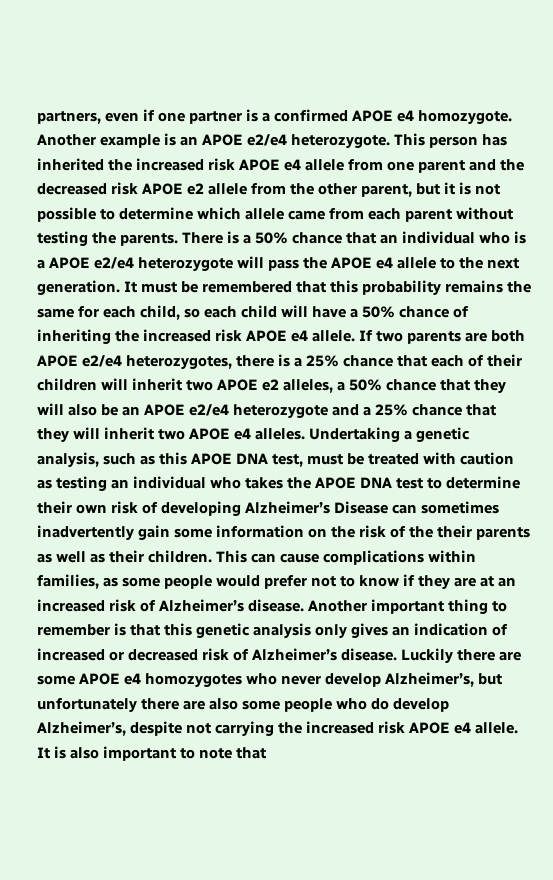partners, even if one partner is a confirmed APOE e4 homozygote. Another example is an APOE e2/e4 heterozygote. This person has inherited the increased risk APOE e4 allele from one parent and the decreased risk APOE e2 allele from the other parent, but it is not possible to determine which allele came from each parent without testing the parents. There is a 50% chance that an individual who is a APOE e2/e4 heterozygote will pass the APOE e4 allele to the next generation. It must be remembered that this probability remains the same for each child, so each child will have a 50% chance of inheriting the increased risk APOE e4 allele. If two parents are both APOE e2/e4 heterozygotes, there is a 25% chance that each of their children will inherit two APOE e2 alleles, a 50% chance that they will also be an APOE e2/e4 heterozygote and a 25% chance that they will inherit two APOE e4 alleles. Undertaking a genetic analysis, such as this APOE DNA test, must be treated with caution as testing an individual who takes the APOE DNA test to determine their own risk of developing Alzheimer’s Disease can sometimes inadvertently gain some information on the risk of the their parents as well as their children. This can cause complications within families, as some people would prefer not to know if they are at an increased risk of Alzheimer’s disease. Another important thing to remember is that this genetic analysis only gives an indication of increased or decreased risk of Alzheimer’s disease. Luckily there are some APOE e4 homozygotes who never develop Alzheimer’s, but unfortunately there are also some people who do develop Alzheimer’s, despite not carrying the increased risk APOE e4 allele. It is also important to note that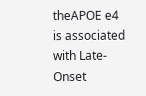theAPOE e4 is associated with Late-Onset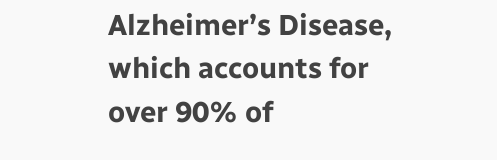Alzheimer’s Disease, which accounts for over 90% of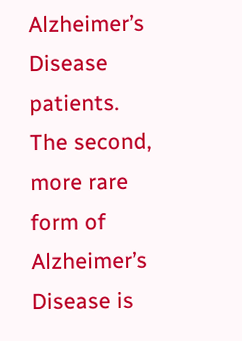Alzheimer’s Disease patients. The second, more rare form of Alzheimer’s Disease is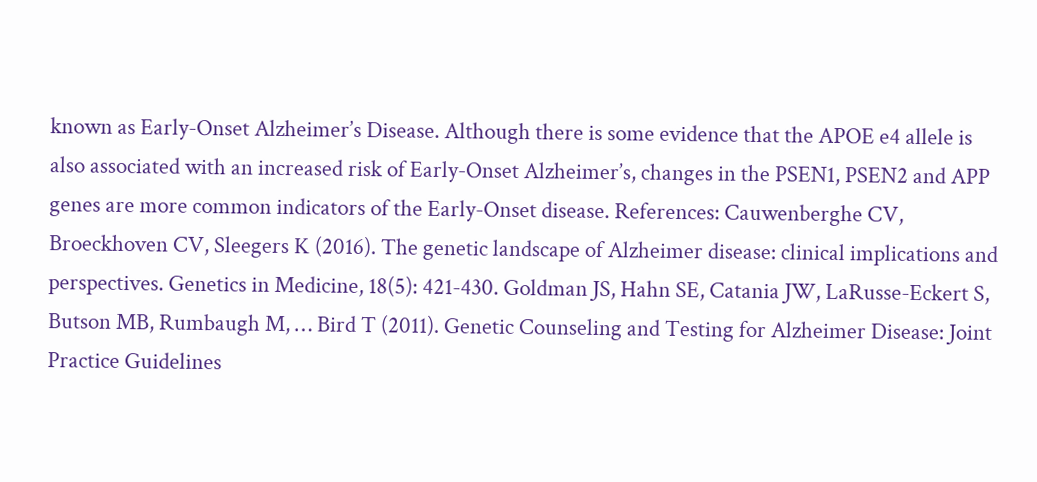known as Early-Onset Alzheimer’s Disease. Although there is some evidence that the APOE e4 allele is also associated with an increased risk of Early-Onset Alzheimer’s, changes in the PSEN1, PSEN2 and APP genes are more common indicators of the Early-Onset disease. References: Cauwenberghe CV, Broeckhoven CV, Sleegers K (2016). The genetic landscape of Alzheimer disease: clinical implications and perspectives. Genetics in Medicine, 18(5): 421-430. Goldman JS, Hahn SE, Catania JW, LaRusse-Eckert S, Butson MB, Rumbaugh M, … Bird T (2011). Genetic Counseling and Testing for Alzheimer Disease: Joint Practice Guidelines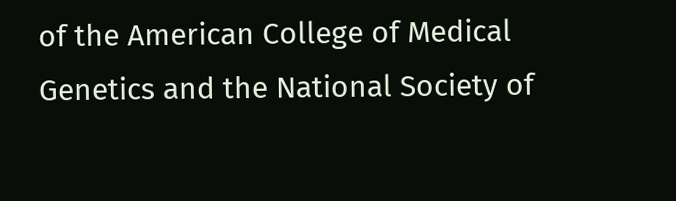of the American College of Medical Genetics and the National Society of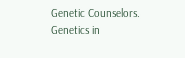Genetic Counselors. Genetics in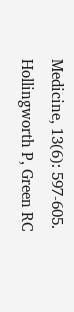Medicine, 13(6): 597-605. Hollingworth P, Green RC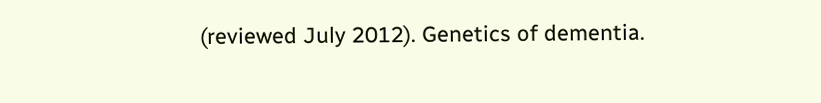(reviewed July 2012). Genetics of dementia.